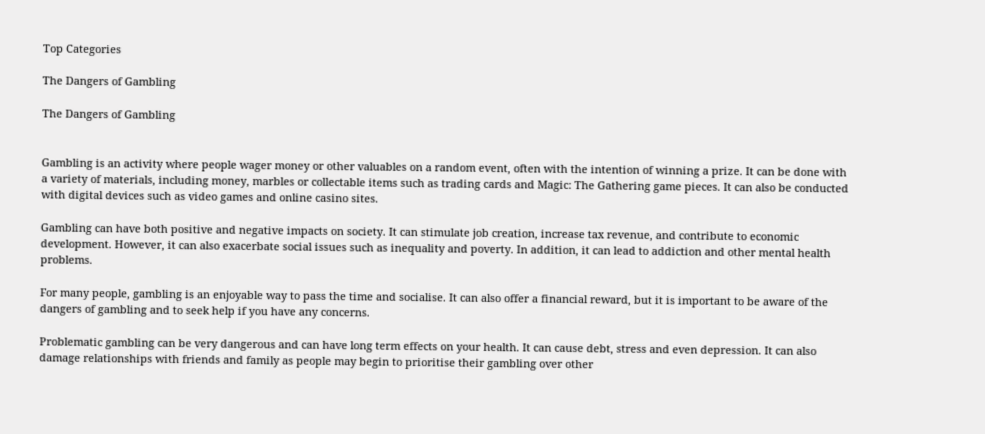Top Categories

The Dangers of Gambling

The Dangers of Gambling


Gambling is an activity where people wager money or other valuables on a random event, often with the intention of winning a prize. It can be done with a variety of materials, including money, marbles or collectable items such as trading cards and Magic: The Gathering game pieces. It can also be conducted with digital devices such as video games and online casino sites.

Gambling can have both positive and negative impacts on society. It can stimulate job creation, increase tax revenue, and contribute to economic development. However, it can also exacerbate social issues such as inequality and poverty. In addition, it can lead to addiction and other mental health problems.

For many people, gambling is an enjoyable way to pass the time and socialise. It can also offer a financial reward, but it is important to be aware of the dangers of gambling and to seek help if you have any concerns.

Problematic gambling can be very dangerous and can have long term effects on your health. It can cause debt, stress and even depression. It can also damage relationships with friends and family as people may begin to prioritise their gambling over other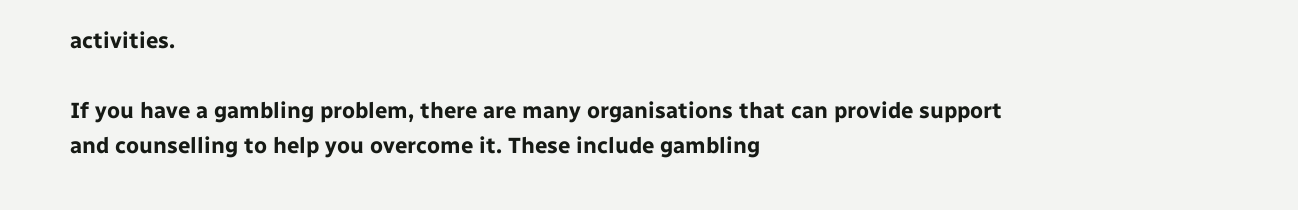activities.

If you have a gambling problem, there are many organisations that can provide support and counselling to help you overcome it. These include gambling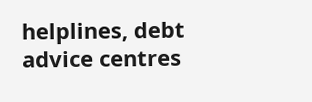helplines, debt advice centres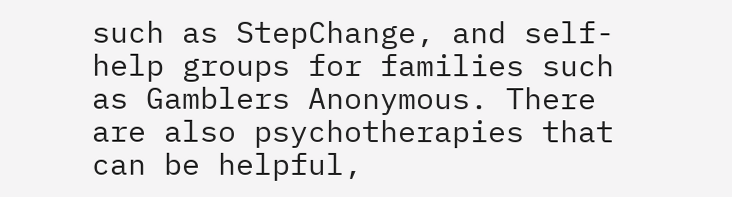such as StepChange, and self-help groups for families such as Gamblers Anonymous. There are also psychotherapies that can be helpful,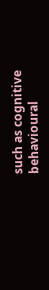such as cognitive behavioural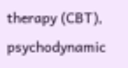therapy (CBT), psychodynamic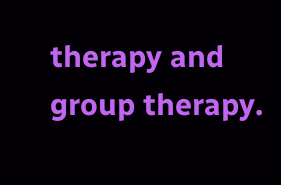therapy and group therapy.